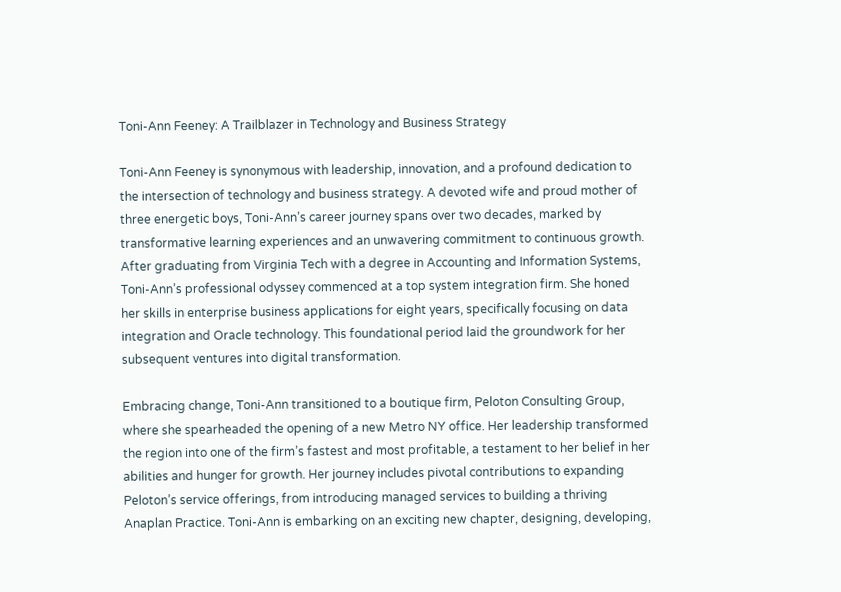Toni-Ann Feeney: A Trailblazer in Technology and Business Strategy

Toni-Ann Feeney is synonymous with leadership, innovation, and a profound dedication to the intersection of technology and business strategy. A devoted wife and proud mother of three energetic boys, Toni-Ann’s career journey spans over two decades, marked by transformative learning experiences and an unwavering commitment to continuous growth. After graduating from Virginia Tech with a degree in Accounting and Information Systems, Toni-Ann’s professional odyssey commenced at a top system integration firm. She honed her skills in enterprise business applications for eight years, specifically focusing on data integration and Oracle technology. This foundational period laid the groundwork for her subsequent ventures into digital transformation.

Embracing change, Toni-Ann transitioned to a boutique firm, Peloton Consulting Group, where she spearheaded the opening of a new Metro NY office. Her leadership transformed the region into one of the firm’s fastest and most profitable, a testament to her belief in her abilities and hunger for growth. Her journey includes pivotal contributions to expanding Peloton’s service offerings, from introducing managed services to building a thriving Anaplan Practice. Toni-Ann is embarking on an exciting new chapter, designing, developing,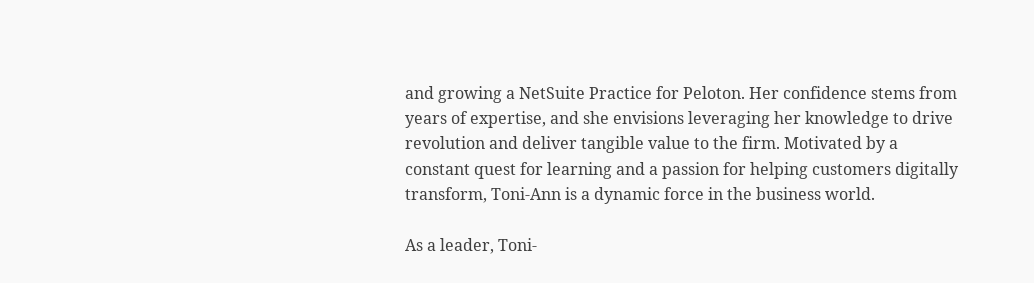and growing a NetSuite Practice for Peloton. Her confidence stems from years of expertise, and she envisions leveraging her knowledge to drive revolution and deliver tangible value to the firm. Motivated by a constant quest for learning and a passion for helping customers digitally transform, Toni-Ann is a dynamic force in the business world.

As a leader, Toni-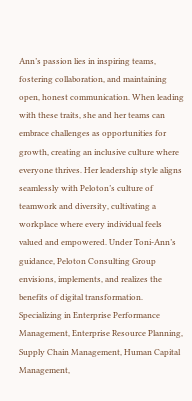Ann’s passion lies in inspiring teams, fostering collaboration, and maintaining open, honest communication. When leading with these traits, she and her teams can embrace challenges as opportunities for growth, creating an inclusive culture where everyone thrives. Her leadership style aligns seamlessly with Peloton’s culture of teamwork and diversity, cultivating a workplace where every individual feels valued and empowered. Under Toni-Ann’s guidance, Peloton Consulting Group envisions, implements, and realizes the benefits of digital transformation. Specializing in Enterprise Performance Management, Enterprise Resource Planning, Supply Chain Management, Human Capital Management,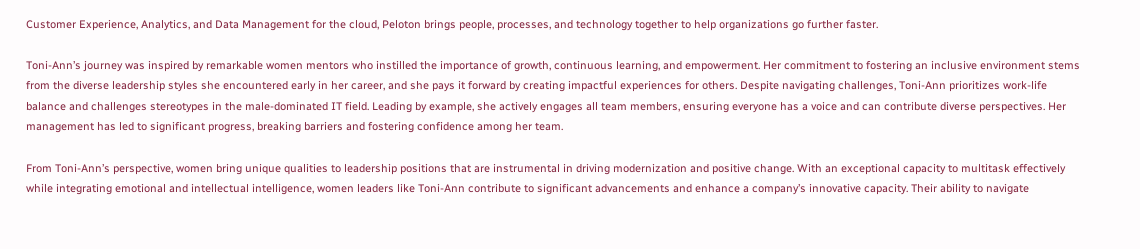Customer Experience, Analytics, and Data Management for the cloud, Peloton brings people, processes, and technology together to help organizations go further faster.

Toni-Ann’s journey was inspired by remarkable women mentors who instilled the importance of growth, continuous learning, and empowerment. Her commitment to fostering an inclusive environment stems from the diverse leadership styles she encountered early in her career, and she pays it forward by creating impactful experiences for others. Despite navigating challenges, Toni-Ann prioritizes work-life balance and challenges stereotypes in the male-dominated IT field. Leading by example, she actively engages all team members, ensuring everyone has a voice and can contribute diverse perspectives. Her management has led to significant progress, breaking barriers and fostering confidence among her team.

From Toni-Ann’s perspective, women bring unique qualities to leadership positions that are instrumental in driving modernization and positive change. With an exceptional capacity to multitask effectively while integrating emotional and intellectual intelligence, women leaders like Toni-Ann contribute to significant advancements and enhance a company’s innovative capacity. Their ability to navigate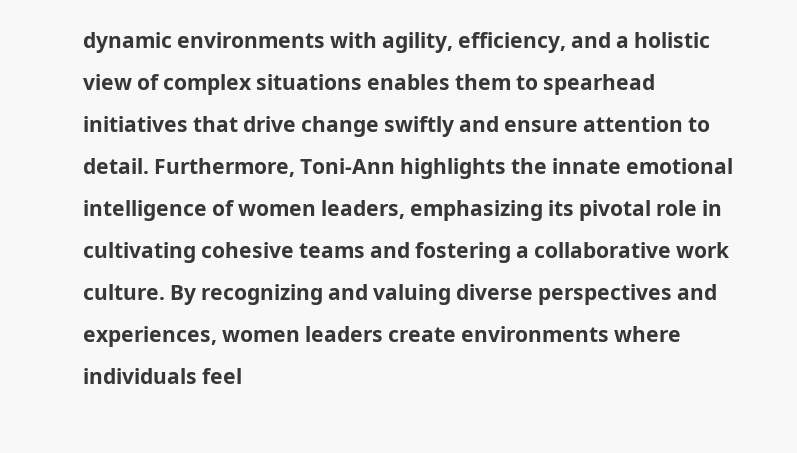dynamic environments with agility, efficiency, and a holistic view of complex situations enables them to spearhead initiatives that drive change swiftly and ensure attention to detail. Furthermore, Toni-Ann highlights the innate emotional intelligence of women leaders, emphasizing its pivotal role in cultivating cohesive teams and fostering a collaborative work culture. By recognizing and valuing diverse perspectives and experiences, women leaders create environments where individuals feel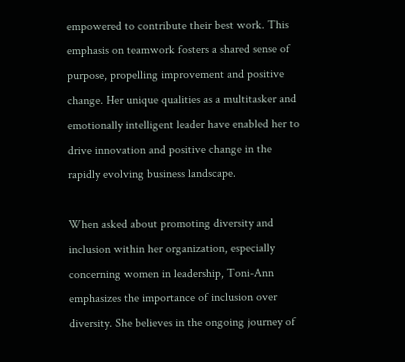empowered to contribute their best work. This emphasis on teamwork fosters a shared sense of purpose, propelling improvement and positive change. Her unique qualities as a multitasker and emotionally intelligent leader have enabled her to drive innovation and positive change in the rapidly evolving business landscape.

When asked about promoting diversity and inclusion within her organization, especially concerning women in leadership, Toni-Ann emphasizes the importance of inclusion over diversity. She believes in the ongoing journey of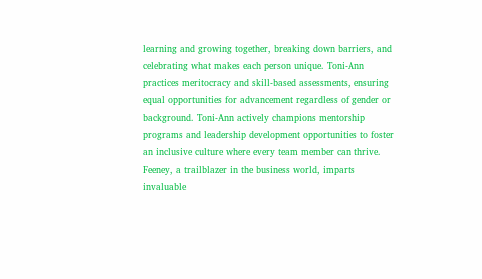learning and growing together, breaking down barriers, and celebrating what makes each person unique. Toni-Ann practices meritocracy and skill-based assessments, ensuring equal opportunities for advancement regardless of gender or background. Toni-Ann actively champions mentorship programs and leadership development opportunities to foster an inclusive culture where every team member can thrive. Feeney, a trailblazer in the business world, imparts invaluable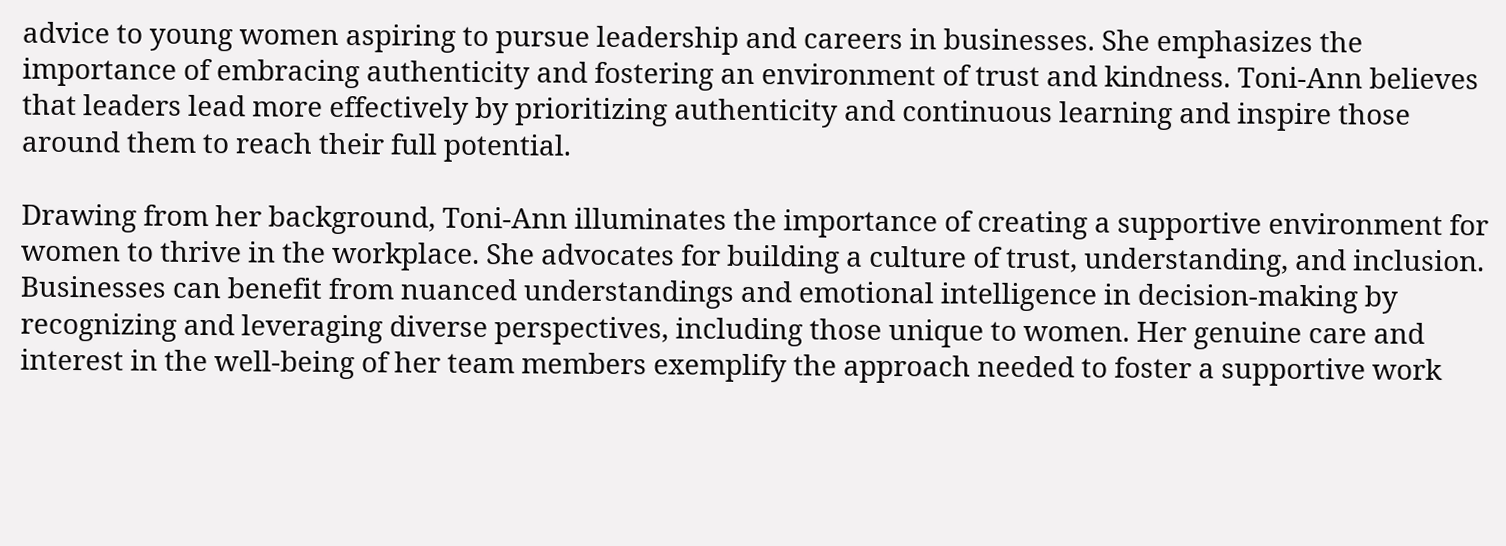advice to young women aspiring to pursue leadership and careers in businesses. She emphasizes the importance of embracing authenticity and fostering an environment of trust and kindness. Toni-Ann believes that leaders lead more effectively by prioritizing authenticity and continuous learning and inspire those around them to reach their full potential.

Drawing from her background, Toni-Ann illuminates the importance of creating a supportive environment for women to thrive in the workplace. She advocates for building a culture of trust, understanding, and inclusion. Businesses can benefit from nuanced understandings and emotional intelligence in decision-making by recognizing and leveraging diverse perspectives, including those unique to women. Her genuine care and interest in the well-being of her team members exemplify the approach needed to foster a supportive work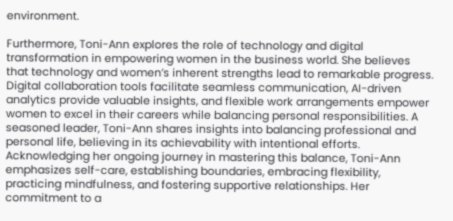environment.

Furthermore, Toni-Ann explores the role of technology and digital transformation in empowering women in the business world. She believes that technology and women’s inherent strengths lead to remarkable progress. Digital collaboration tools facilitate seamless communication, AI-driven analytics provide valuable insights, and flexible work arrangements empower women to excel in their careers while balancing personal responsibilities. A seasoned leader, Toni-Ann shares insights into balancing professional and personal life, believing in its achievability with intentional efforts. Acknowledging her ongoing journey in mastering this balance, Toni-Ann emphasizes self-care, establishing boundaries, embracing flexibility, practicing mindfulness, and fostering supportive relationships. Her commitment to a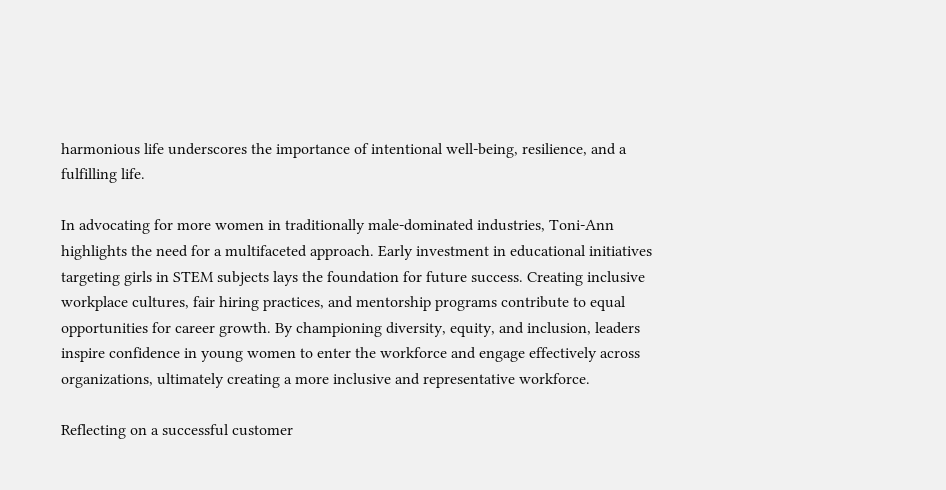harmonious life underscores the importance of intentional well-being, resilience, and a fulfilling life.

In advocating for more women in traditionally male-dominated industries, Toni-Ann highlights the need for a multifaceted approach. Early investment in educational initiatives targeting girls in STEM subjects lays the foundation for future success. Creating inclusive workplace cultures, fair hiring practices, and mentorship programs contribute to equal opportunities for career growth. By championing diversity, equity, and inclusion, leaders inspire confidence in young women to enter the workforce and engage effectively across organizations, ultimately creating a more inclusive and representative workforce.

Reflecting on a successful customer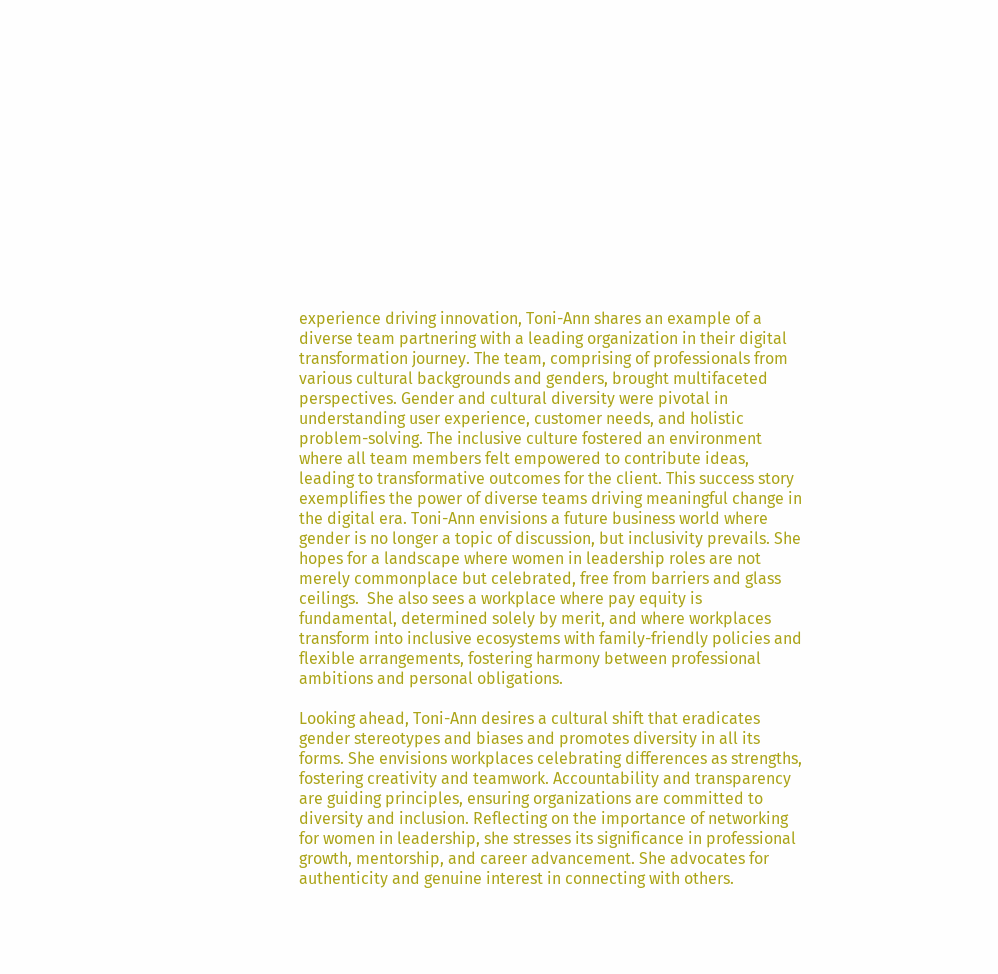experience driving innovation, Toni-Ann shares an example of a diverse team partnering with a leading organization in their digital transformation journey. The team, comprising of professionals from various cultural backgrounds and genders, brought multifaceted perspectives. Gender and cultural diversity were pivotal in understanding user experience, customer needs, and holistic problem-solving. The inclusive culture fostered an environment where all team members felt empowered to contribute ideas, leading to transformative outcomes for the client. This success story exemplifies the power of diverse teams driving meaningful change in the digital era. Toni-Ann envisions a future business world where gender is no longer a topic of discussion, but inclusivity prevails. She hopes for a landscape where women in leadership roles are not merely commonplace but celebrated, free from barriers and glass ceilings.  She also sees a workplace where pay equity is fundamental, determined solely by merit, and where workplaces transform into inclusive ecosystems with family-friendly policies and flexible arrangements, fostering harmony between professional ambitions and personal obligations.

Looking ahead, Toni-Ann desires a cultural shift that eradicates gender stereotypes and biases and promotes diversity in all its forms. She envisions workplaces celebrating differences as strengths, fostering creativity and teamwork. Accountability and transparency are guiding principles, ensuring organizations are committed to diversity and inclusion. Reflecting on the importance of networking for women in leadership, she stresses its significance in professional growth, mentorship, and career advancement. She advocates for authenticity and genuine interest in connecting with others.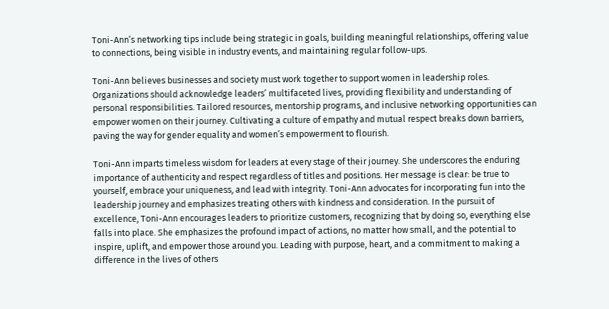Toni-Ann’s networking tips include being strategic in goals, building meaningful relationships, offering value to connections, being visible in industry events, and maintaining regular follow-ups.

Toni-Ann believes businesses and society must work together to support women in leadership roles. Organizations should acknowledge leaders’ multifaceted lives, providing flexibility and understanding of personal responsibilities. Tailored resources, mentorship programs, and inclusive networking opportunities can empower women on their journey. Cultivating a culture of empathy and mutual respect breaks down barriers, paving the way for gender equality and women’s empowerment to flourish.

Toni-Ann imparts timeless wisdom for leaders at every stage of their journey. She underscores the enduring importance of authenticity and respect regardless of titles and positions. Her message is clear: be true to yourself, embrace your uniqueness, and lead with integrity. Toni-Ann advocates for incorporating fun into the leadership journey and emphasizes treating others with kindness and consideration. In the pursuit of excellence, Toni-Ann encourages leaders to prioritize customers, recognizing that by doing so, everything else falls into place. She emphasizes the profound impact of actions, no matter how small, and the potential to inspire, uplift, and empower those around you. Leading with purpose, heart, and a commitment to making a difference in the lives of others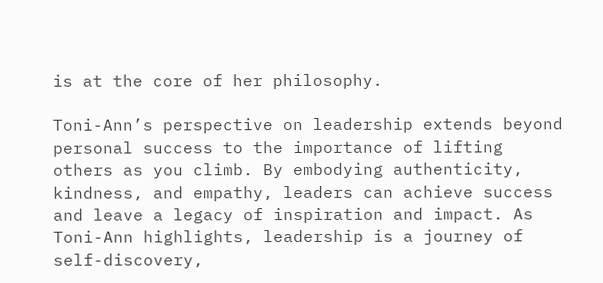is at the core of her philosophy.

Toni-Ann’s perspective on leadership extends beyond personal success to the importance of lifting others as you climb. By embodying authenticity, kindness, and empathy, leaders can achieve success and leave a legacy of inspiration and impact. As Toni-Ann highlights, leadership is a journey of self-discovery,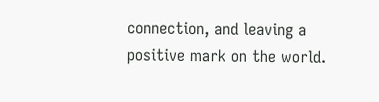connection, and leaving a positive mark on the world.